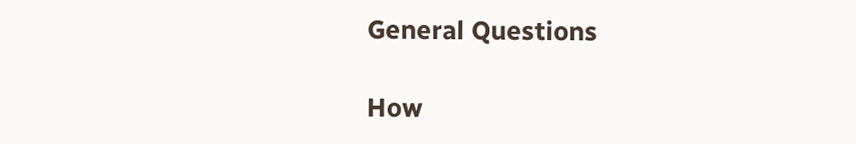General Questions

How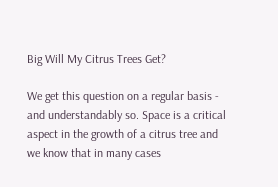Big Will My Citrus Trees Get?

We get this question on a regular basis - and understandably so. Space is a critical aspect in the growth of a citrus tree and we know that in many cases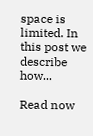space is limited. In this post we describe how...

Read now